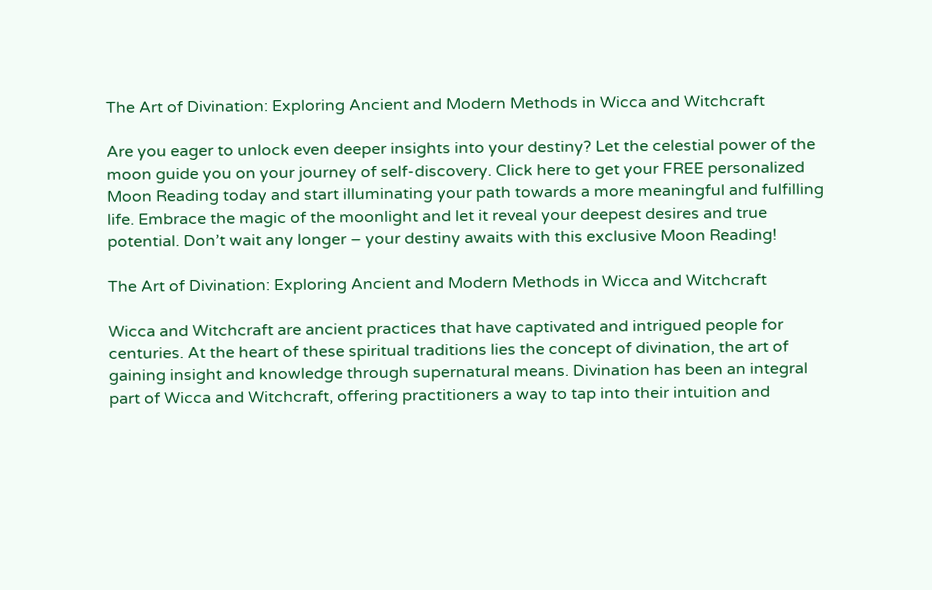The Art of Divination: Exploring Ancient and Modern Methods in Wicca and Witchcraft

Are you eager to unlock even deeper insights into your destiny? Let the celestial power of the moon guide you on your journey of self-discovery. Click here to get your FREE personalized Moon Reading today and start illuminating your path towards a more meaningful and fulfilling life. Embrace the magic of the moonlight and let it reveal your deepest desires and true potential. Don’t wait any longer – your destiny awaits with this exclusive Moon Reading!

The Art of Divination: Exploring Ancient and Modern Methods in Wicca and Witchcraft

Wicca and Witchcraft are ancient practices that have captivated and intrigued people for centuries. At the heart of these spiritual traditions lies the concept of divination, the art of gaining insight and knowledge through supernatural means. Divination has been an integral part of Wicca and Witchcraft, offering practitioners a way to tap into their intuition and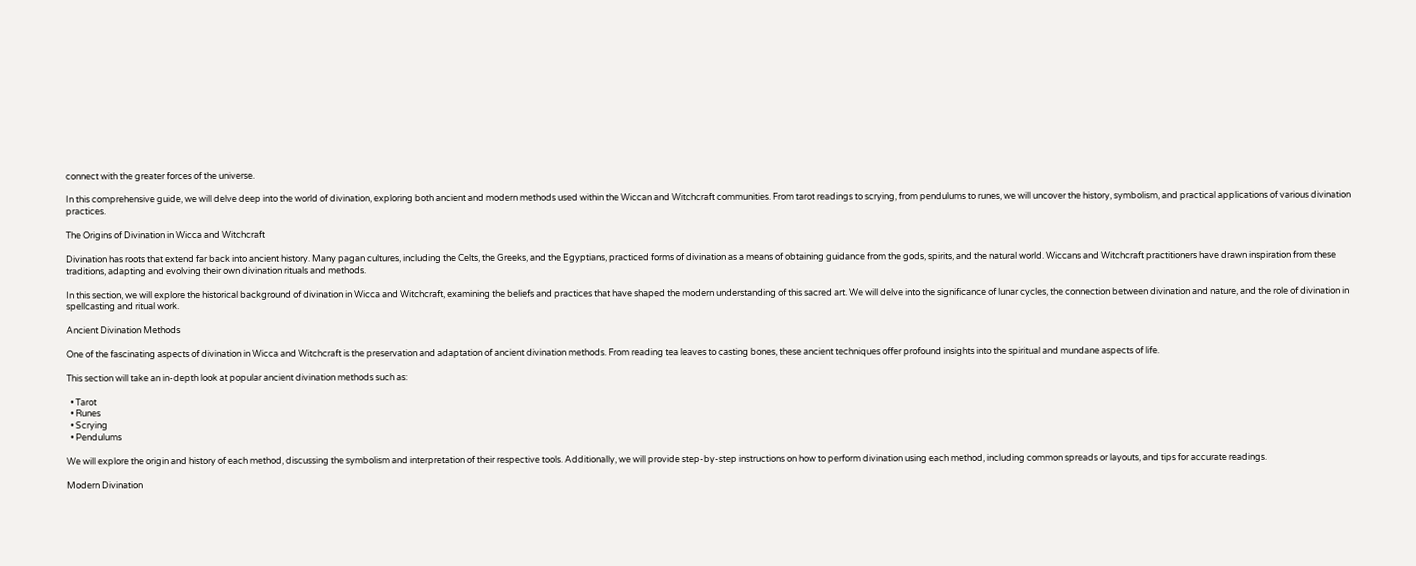connect with the greater forces of the universe.

In this comprehensive guide, we will delve deep into the world of divination, exploring both ancient and modern methods used within the Wiccan and Witchcraft communities. From tarot readings to scrying, from pendulums to runes, we will uncover the history, symbolism, and practical applications of various divination practices.

The Origins of Divination in Wicca and Witchcraft

Divination has roots that extend far back into ancient history. Many pagan cultures, including the Celts, the Greeks, and the Egyptians, practiced forms of divination as a means of obtaining guidance from the gods, spirits, and the natural world. Wiccans and Witchcraft practitioners have drawn inspiration from these traditions, adapting and evolving their own divination rituals and methods.

In this section, we will explore the historical background of divination in Wicca and Witchcraft, examining the beliefs and practices that have shaped the modern understanding of this sacred art. We will delve into the significance of lunar cycles, the connection between divination and nature, and the role of divination in spellcasting and ritual work.

Ancient Divination Methods

One of the fascinating aspects of divination in Wicca and Witchcraft is the preservation and adaptation of ancient divination methods. From reading tea leaves to casting bones, these ancient techniques offer profound insights into the spiritual and mundane aspects of life.

This section will take an in-depth look at popular ancient divination methods such as:

  • Tarot
  • Runes
  • Scrying
  • Pendulums

We will explore the origin and history of each method, discussing the symbolism and interpretation of their respective tools. Additionally, we will provide step-by-step instructions on how to perform divination using each method, including common spreads or layouts, and tips for accurate readings.

Modern Divination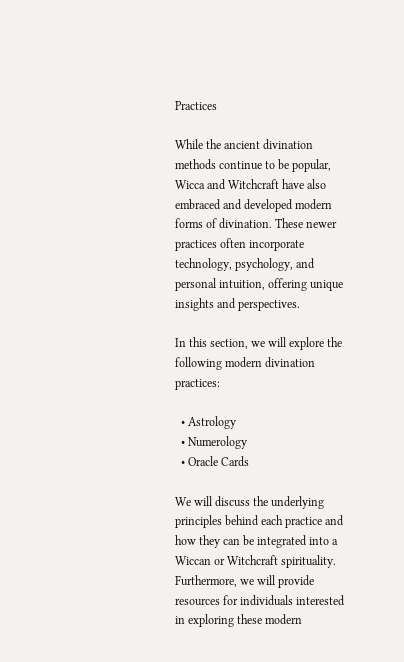Practices

While the ancient divination methods continue to be popular, Wicca and Witchcraft have also embraced and developed modern forms of divination. These newer practices often incorporate technology, psychology, and personal intuition, offering unique insights and perspectives.

In this section, we will explore the following modern divination practices:

  • Astrology
  • Numerology
  • Oracle Cards

We will discuss the underlying principles behind each practice and how they can be integrated into a Wiccan or Witchcraft spirituality. Furthermore, we will provide resources for individuals interested in exploring these modern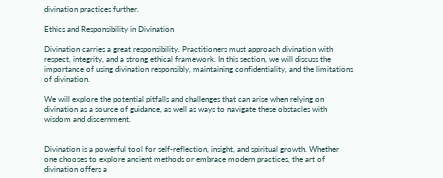divination practices further.

Ethics and Responsibility in Divination

Divination carries a great responsibility. Practitioners must approach divination with respect, integrity, and a strong ethical framework. In this section, we will discuss the importance of using divination responsibly, maintaining confidentiality, and the limitations of divination.

We will explore the potential pitfalls and challenges that can arise when relying on divination as a source of guidance, as well as ways to navigate these obstacles with wisdom and discernment.


Divination is a powerful tool for self-reflection, insight, and spiritual growth. Whether one chooses to explore ancient methods or embrace modern practices, the art of divination offers a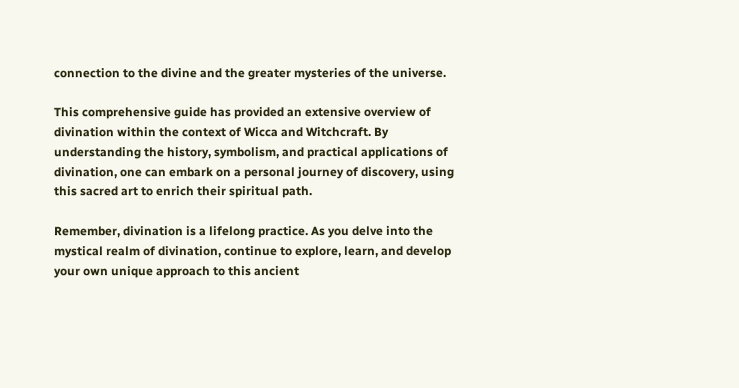connection to the divine and the greater mysteries of the universe.

This comprehensive guide has provided an extensive overview of divination within the context of Wicca and Witchcraft. By understanding the history, symbolism, and practical applications of divination, one can embark on a personal journey of discovery, using this sacred art to enrich their spiritual path.

Remember, divination is a lifelong practice. As you delve into the mystical realm of divination, continue to explore, learn, and develop your own unique approach to this ancient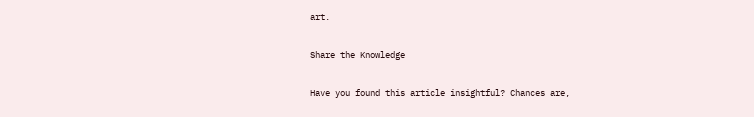art.

Share the Knowledge

Have you found this article insightful? Chances are,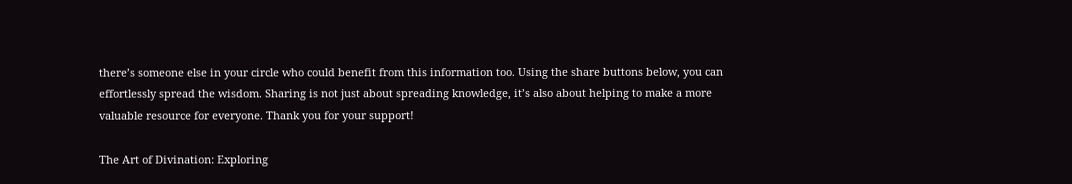there’s someone else in your circle who could benefit from this information too. Using the share buttons below, you can effortlessly spread the wisdom. Sharing is not just about spreading knowledge, it’s also about helping to make a more valuable resource for everyone. Thank you for your support!

The Art of Divination: Exploring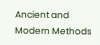Ancient and Modern Methods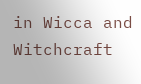in Wicca and Witchcraft